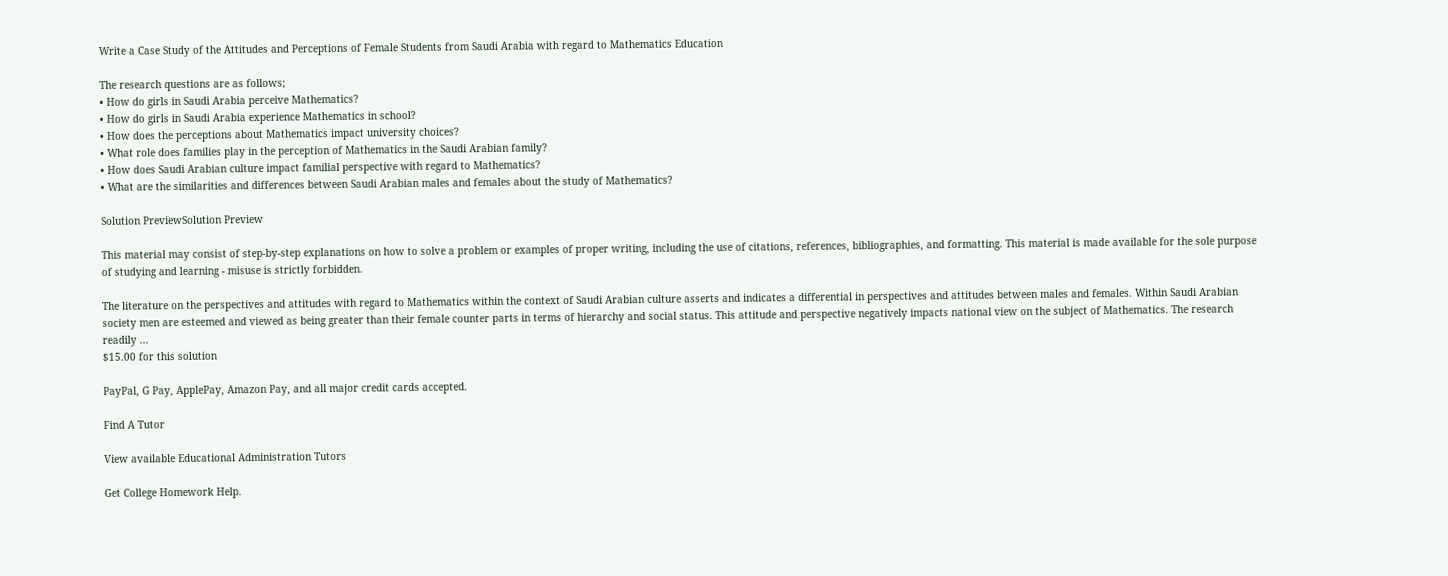Write a Case Study of the Attitudes and Perceptions of Female Students from Saudi Arabia with regard to Mathematics Education

The research questions are as follows;
• How do girls in Saudi Arabia perceive Mathematics?
• How do girls in Saudi Arabia experience Mathematics in school?
• How does the perceptions about Mathematics impact university choices?
• What role does families play in the perception of Mathematics in the Saudi Arabian family?
• How does Saudi Arabian culture impact familial perspective with regard to Mathematics?
• What are the similarities and differences between Saudi Arabian males and females about the study of Mathematics?

Solution PreviewSolution Preview

This material may consist of step-by-step explanations on how to solve a problem or examples of proper writing, including the use of citations, references, bibliographies, and formatting. This material is made available for the sole purpose of studying and learning - misuse is strictly forbidden.

The literature on the perspectives and attitudes with regard to Mathematics within the context of Saudi Arabian culture asserts and indicates a differential in perspectives and attitudes between males and females. Within Saudi Arabian society men are esteemed and viewed as being greater than their female counter parts in terms of hierarchy and social status. This attitude and perspective negatively impacts national view on the subject of Mathematics. The research readily ...
$15.00 for this solution

PayPal, G Pay, ApplePay, Amazon Pay, and all major credit cards accepted.

Find A Tutor

View available Educational Administration Tutors

Get College Homework Help.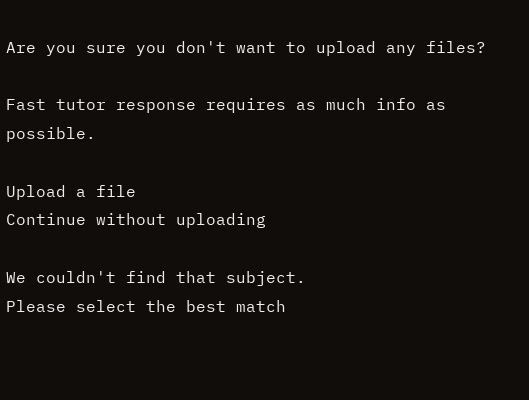Are you sure you don't want to upload any files?

Fast tutor response requires as much info as possible.

Upload a file
Continue without uploading

We couldn't find that subject.
Please select the best match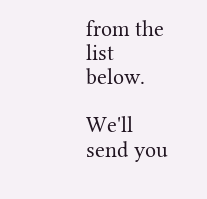from the list below.

We'll send you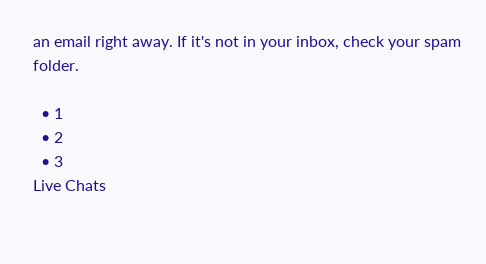an email right away. If it's not in your inbox, check your spam folder.

  • 1
  • 2
  • 3
Live Chats